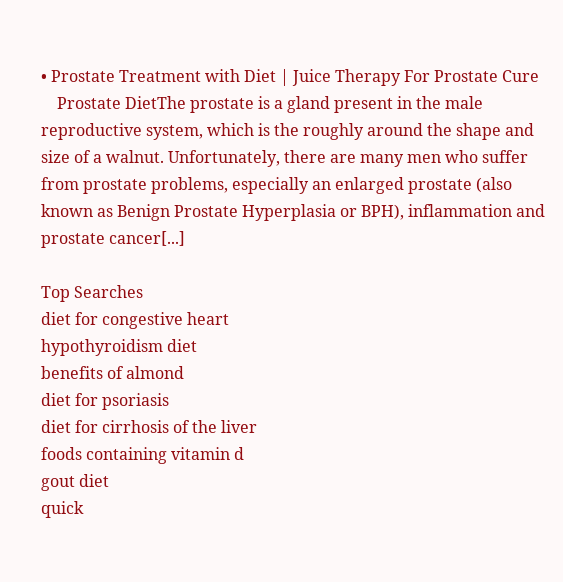• Prostate Treatment with Diet | Juice Therapy For Prostate Cure
    Prostate DietThe prostate is a gland present in the male reproductive system, which is the roughly around the shape and size of a walnut. Unfortunately, there are many men who suffer from prostate problems, especially an enlarged prostate (also known as Benign Prostate Hyperplasia or BPH), inflammation and prostate cancer[...]

Top Searches
diet for congestive heart
hypothyroidism diet
benefits of almond
diet for psoriasis
diet for cirrhosis of the liver
foods containing vitamin d
gout diet
quick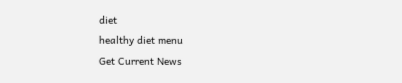diet
healthy diet menu
Get Current News